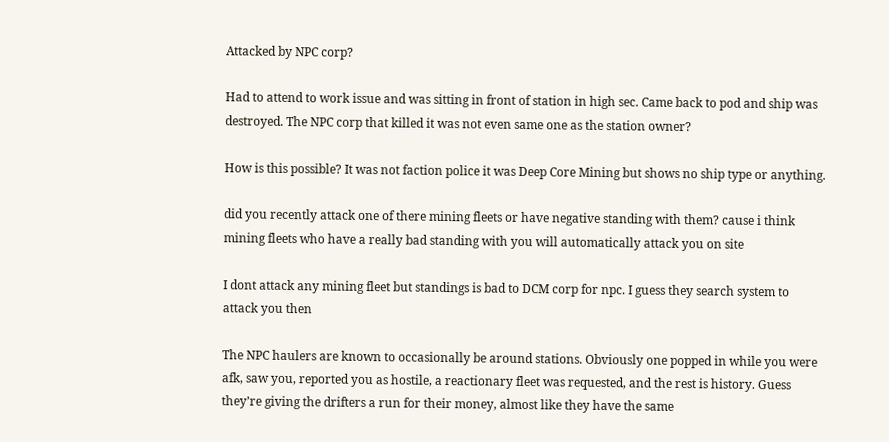Attacked by NPC corp?

Had to attend to work issue and was sitting in front of station in high sec. Came back to pod and ship was destroyed. The NPC corp that killed it was not even same one as the station owner?

How is this possible? It was not faction police it was Deep Core Mining but shows no ship type or anything.

did you recently attack one of there mining fleets or have negative standing with them? cause i think mining fleets who have a really bad standing with you will automatically attack you on site

I dont attack any mining fleet but standings is bad to DCM corp for npc. I guess they search system to attack you then

The NPC haulers are known to occasionally be around stations. Obviously one popped in while you were afk, saw you, reported you as hostile, a reactionary fleet was requested, and the rest is history. Guess they’re giving the drifters a run for their money, almost like they have the same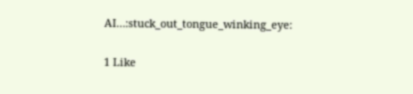AI…:stuck_out_tongue_winking_eye:

1 Like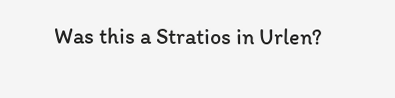Was this a Stratios in Urlen?